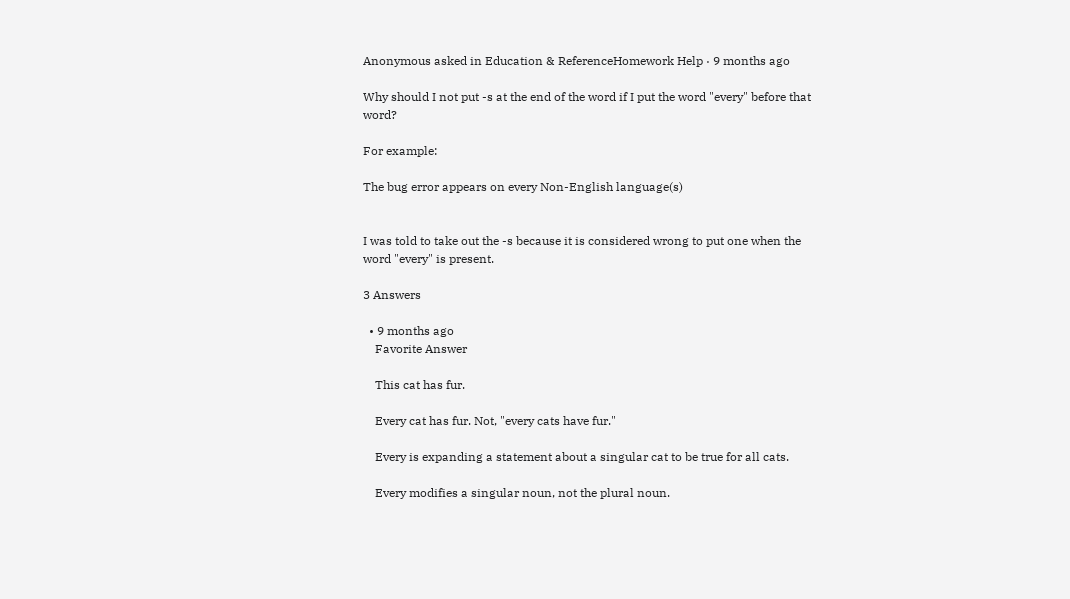Anonymous asked in Education & ReferenceHomework Help · 9 months ago

Why should I not put -s at the end of the word if I put the word "every" before that word?

For example:

The bug error appears on every Non-English language(s)


I was told to take out the -s because it is considered wrong to put one when the word "every" is present.

3 Answers

  • 9 months ago
    Favorite Answer

    This cat has fur.

    Every cat has fur. Not, "every cats have fur."

    Every is expanding a statement about a singular cat to be true for all cats.

    Every modifies a singular noun, not the plural noun.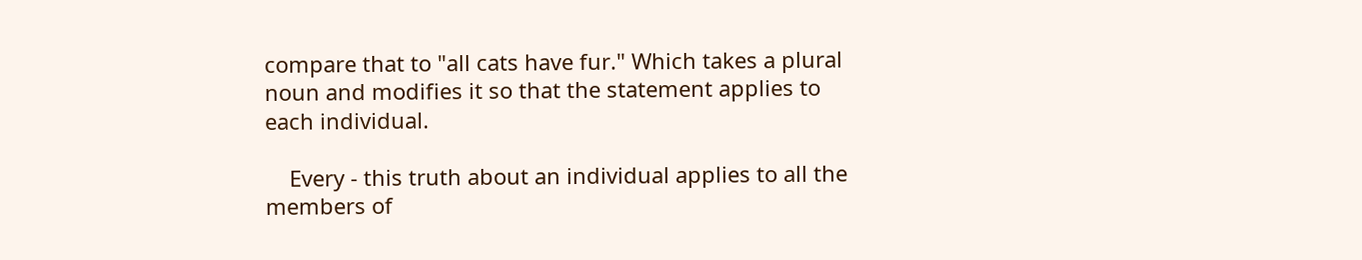compare that to "all cats have fur." Which takes a plural noun and modifies it so that the statement applies to each individual.

    Every - this truth about an individual applies to all the members of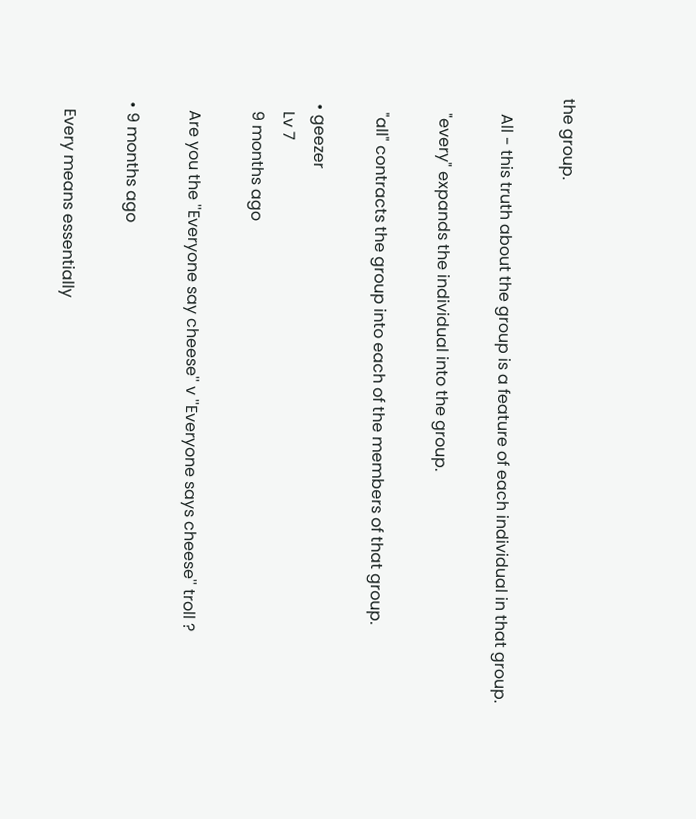the group.

    All - this truth about the group is a feature of each individual in that group.

    "every" expands the individual into the group.

    "all" contracts the group into each of the members of that group.

  • geezer
    Lv 7
    9 months ago

    Are you the ''Everyone say cheese'' v ''Everyone says cheese'' troll ?

  • 9 months ago

    Every means essentially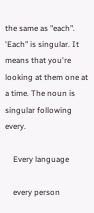the same as "each". 'Each" is singular. It means that you're looking at them one at a time. The noun is singular following every.

    Every language

    every person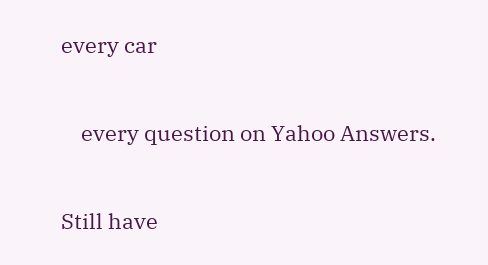every car

    every question on Yahoo Answers.

Still have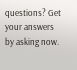questions? Get your answers by asking now.